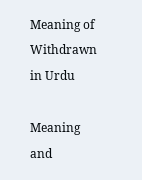Meaning of Withdrawn in Urdu

Meaning and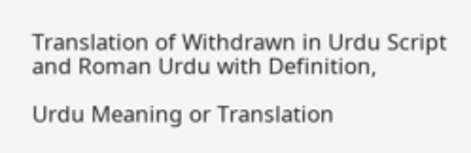Translation of Withdrawn in Urdu Script and Roman Urdu with Definition,

Urdu Meaning or Translation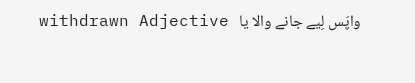withdrawn Adjective واپَس لِيے جانے والا يا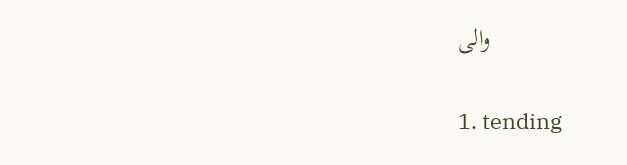والی


1. tending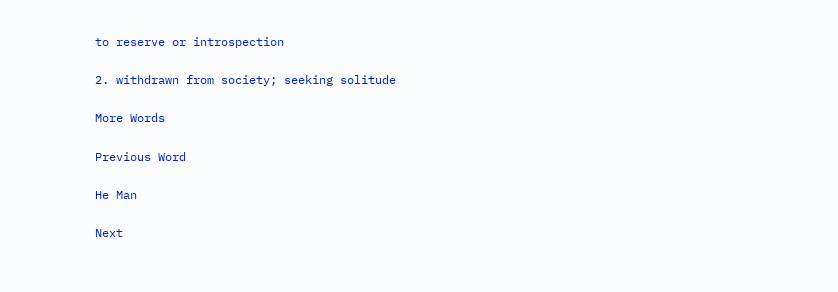to reserve or introspection

2. withdrawn from society; seeking solitude

More Words

Previous Word

He Man

Next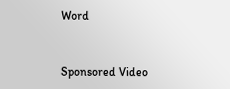Word


Sponsored Video